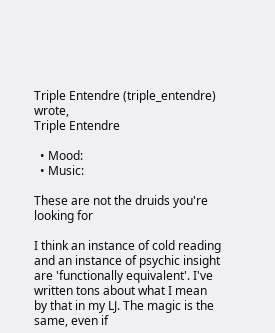Triple Entendre (triple_entendre) wrote,
Triple Entendre

  • Mood:
  • Music:

These are not the druids you're looking for

I think an instance of cold reading and an instance of psychic insight are 'functionally equivalent'. I've written tons about what I mean by that in my LJ. The magic is the same, even if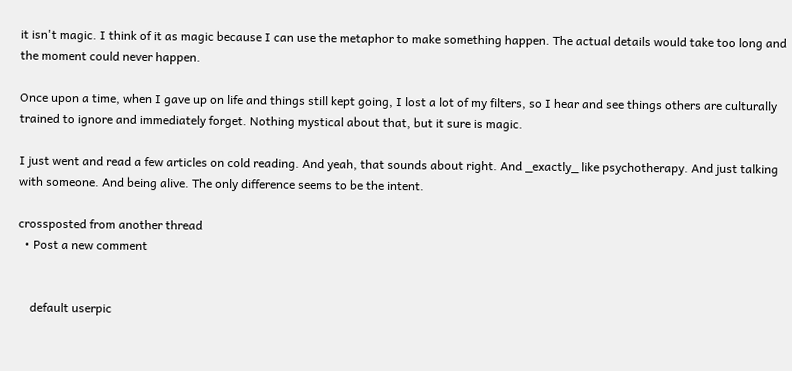it isn't magic. I think of it as magic because I can use the metaphor to make something happen. The actual details would take too long and the moment could never happen.

Once upon a time, when I gave up on life and things still kept going, I lost a lot of my filters, so I hear and see things others are culturally trained to ignore and immediately forget. Nothing mystical about that, but it sure is magic.

I just went and read a few articles on cold reading. And yeah, that sounds about right. And _exactly_ like psychotherapy. And just talking with someone. And being alive. The only difference seems to be the intent.

crossposted from another thread
  • Post a new comment


    default userpic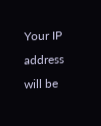Your IP address will be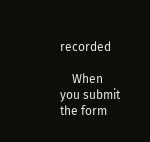recorded

    When you submit the form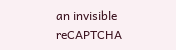an invisible reCAPTCHA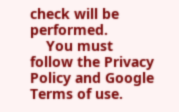check will be performed.
    You must follow the Privacy Policy and Google Terms of use.